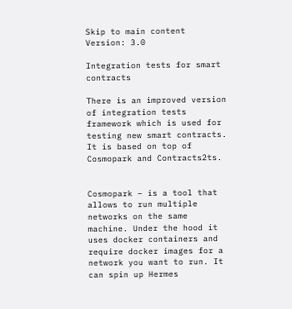Skip to main content
Version: 3.0

Integration tests for smart contracts

There is an improved version of integration tests framework which is used for testing new smart contracts. It is based on top of Cosmopark and Contracts2ts.


Cosmopark – is a tool that allows to run multiple networks on the same machine. Under the hood it uses docker containers and require docker images for a network you want to run. It can spin up Hermes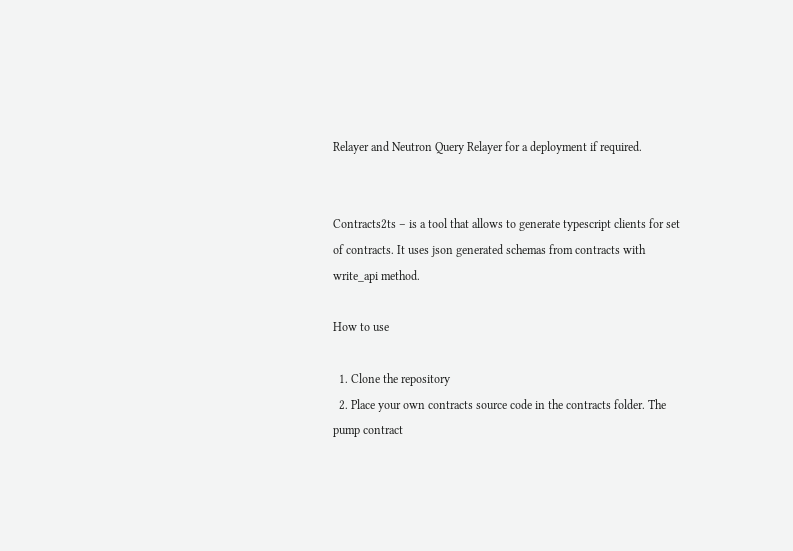Relayer and Neutron Query Relayer for a deployment if required.


Contracts2ts – is a tool that allows to generate typescript clients for set of contracts. It uses json generated schemas from contracts with write_api method.

How to use

  1. Clone the repository
  2. Place your own contracts source code in the contracts folder. The pump contract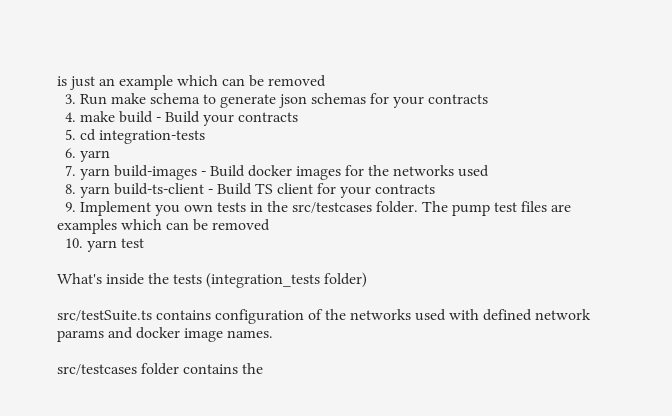is just an example which can be removed
  3. Run make schema to generate json schemas for your contracts
  4. make build - Build your contracts
  5. cd integration-tests
  6. yarn
  7. yarn build-images - Build docker images for the networks used
  8. yarn build-ts-client - Build TS client for your contracts
  9. Implement you own tests in the src/testcases folder. The pump test files are examples which can be removed
  10. yarn test

What's inside the tests (integration_tests folder)

src/testSuite.ts contains configuration of the networks used with defined network params and docker image names.

src/testcases folder contains the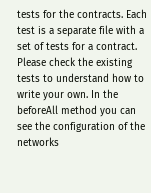tests for the contracts. Each test is a separate file with a set of tests for a contract. Please check the existing tests to understand how to write your own. In the beforeAll method you can see the configuration of the networks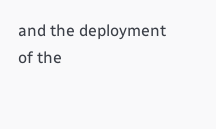and the deployment of the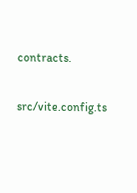contracts.

src/vite.config.ts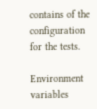contains of the configuration for the tests.

Environment variables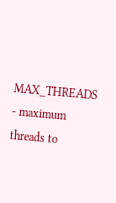MAX_THREADS - maximum threads to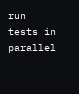run tests in parallel